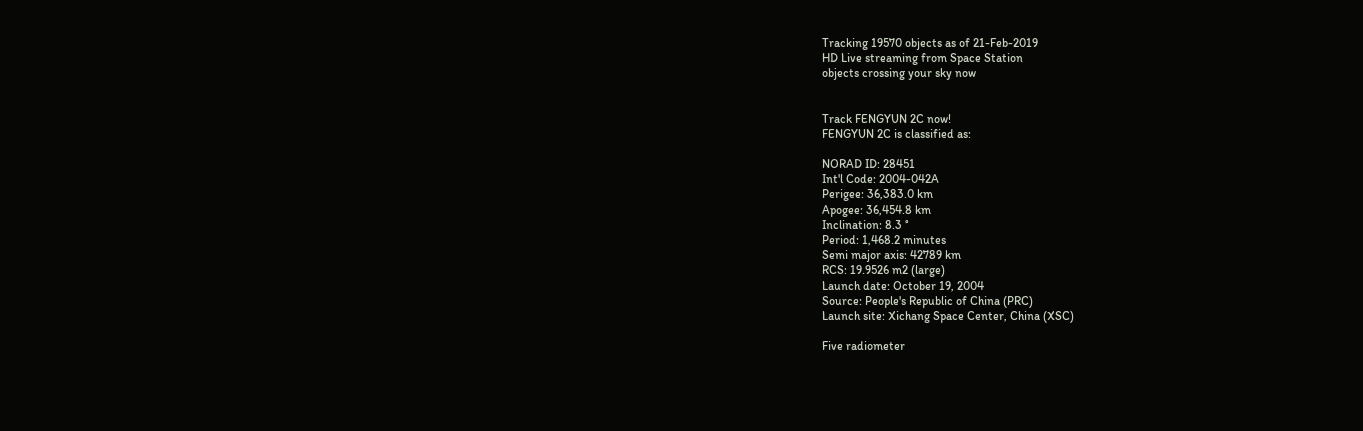Tracking 19570 objects as of 21-Feb-2019
HD Live streaming from Space Station
objects crossing your sky now


Track FENGYUN 2C now!
FENGYUN 2C is classified as:

NORAD ID: 28451
Int'l Code: 2004-042A
Perigee: 36,383.0 km
Apogee: 36,454.8 km
Inclination: 8.3 °
Period: 1,468.2 minutes
Semi major axis: 42789 km
RCS: 19.9526 m2 (large)
Launch date: October 19, 2004
Source: People's Republic of China (PRC)
Launch site: Xichang Space Center, China (XSC)

Five radiometer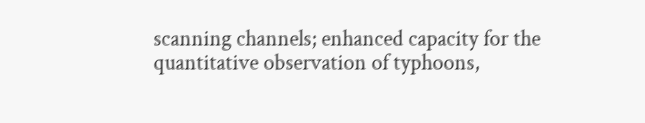scanning channels; enhanced capacity for the quantitative observation of typhoons,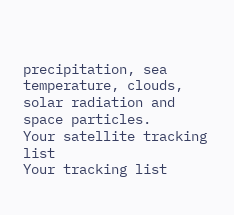precipitation, sea temperature, clouds, solar radiation and space particles.
Your satellite tracking list
Your tracking list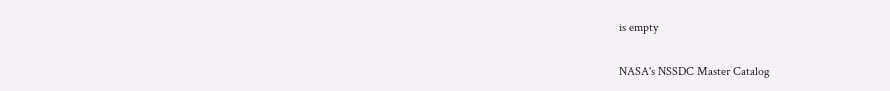is empty

NASA's NSSDC Master Catalog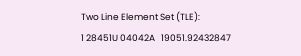Two Line Element Set (TLE):
1 28451U 04042A   19051.92432847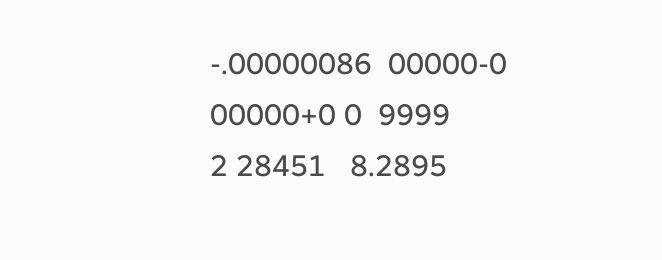-.00000086  00000-0  00000+0 0  9999
2 28451   8.2895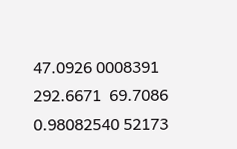47.0926 0008391 292.6671  69.7086  0.98082540 52173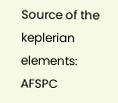Source of the keplerian elements: AFSPC